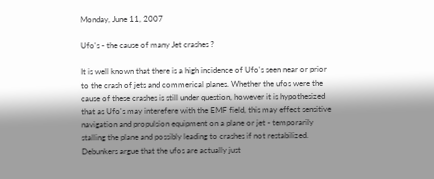Monday, June 11, 2007

Ufo's - the cause of many Jet crashes ?

It is well known that there is a high incidence of Ufo's seen near or prior to the crash of jets and commerical planes. Whether the ufos were the cause of these crashes is still under question, however it is hypothesized that as Ufo's may interefere with the EMF field, this may effect sensitive navigation and propulsion equipment on a plane or jet - temporarily stalling the plane and possibly leading to crashes if not restabilized. Debunkers argue that the ufos are actually just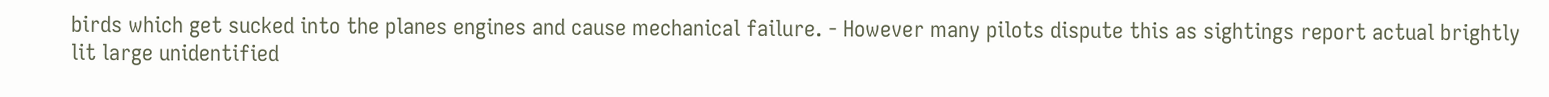birds which get sucked into the planes engines and cause mechanical failure. - However many pilots dispute this as sightings report actual brightly lit large unidentified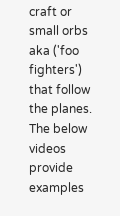craft or small orbs aka ('foo fighters') that follow the planes. The below videos provide examples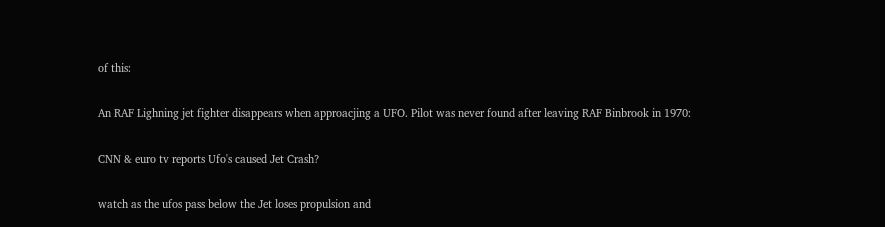of this:

An RAF Lighning jet fighter disappears when approacjing a UFO. Pilot was never found after leaving RAF Binbrook in 1970:

CNN & euro tv reports Ufo's caused Jet Crash?

watch as the ufos pass below the Jet loses propulsion and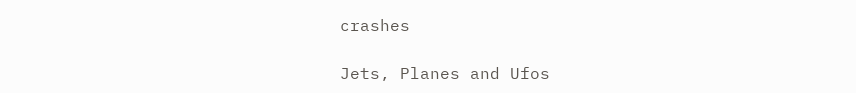crashes

Jets, Planes and Ufos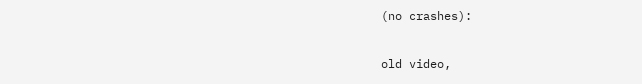(no crashes):

old video,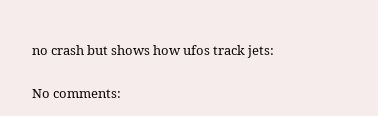no crash but shows how ufos track jets:

No comments: